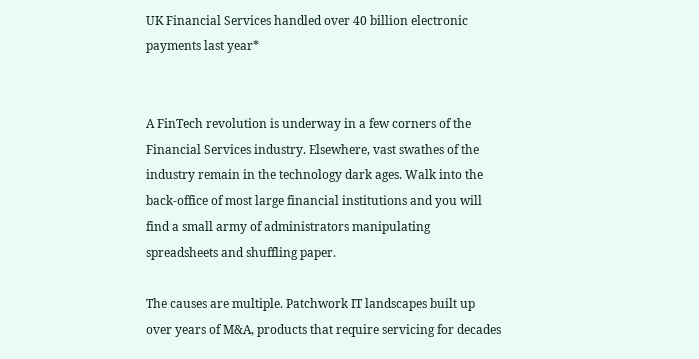UK Financial Services handled over 40 billion electronic payments last year*


A FinTech revolution is underway in a few corners of the Financial Services industry. Elsewhere, vast swathes of the industry remain in the technology dark ages. Walk into the back-office of most large financial institutions and you will find a small army of administrators manipulating spreadsheets and shuffling paper.

The causes are multiple. Patchwork IT landscapes built up over years of M&A, products that require servicing for decades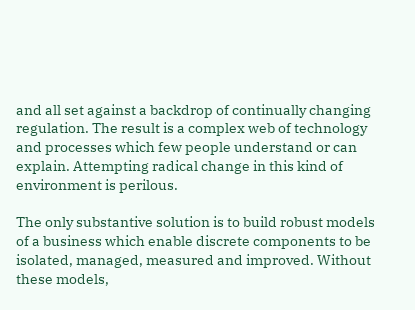and all set against a backdrop of continually changing regulation. The result is a complex web of technology and processes which few people understand or can explain. Attempting radical change in this kind of environment is perilous.

The only substantive solution is to build robust models of a business which enable discrete components to be isolated, managed, measured and improved. Without these models,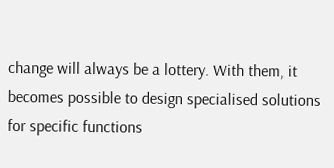change will always be a lottery. With them, it becomes possible to design specialised solutions for specific functions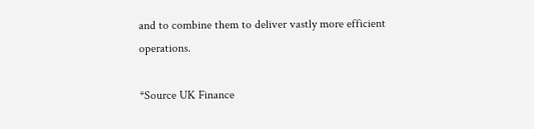and to combine them to deliver vastly more efficient operations.

*Source UK Finance